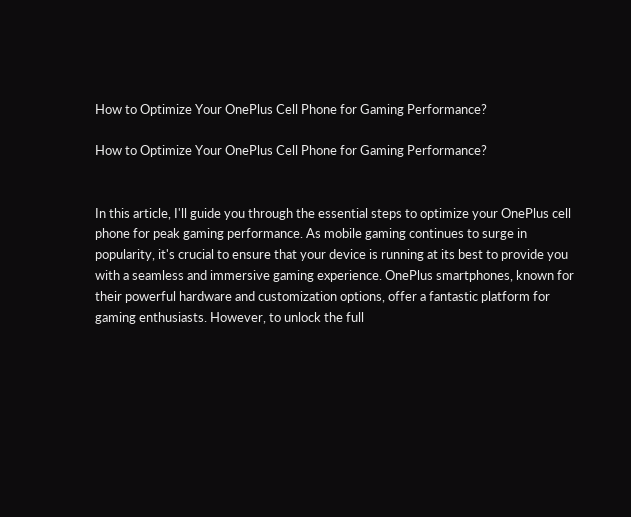How to Optimize Your OnePlus Cell Phone for Gaming Performance?

How to Optimize Your OnePlus Cell Phone for Gaming Performance?


In this article, I'll guide you through the essential steps to optimize your OnePlus cell phone for peak gaming performance. As mobile gaming continues to surge in popularity, it's crucial to ensure that your device is running at its best to provide you with a seamless and immersive gaming experience. OnePlus smartphones, known for their powerful hardware and customization options, offer a fantastic platform for gaming enthusiasts. However, to unlock the full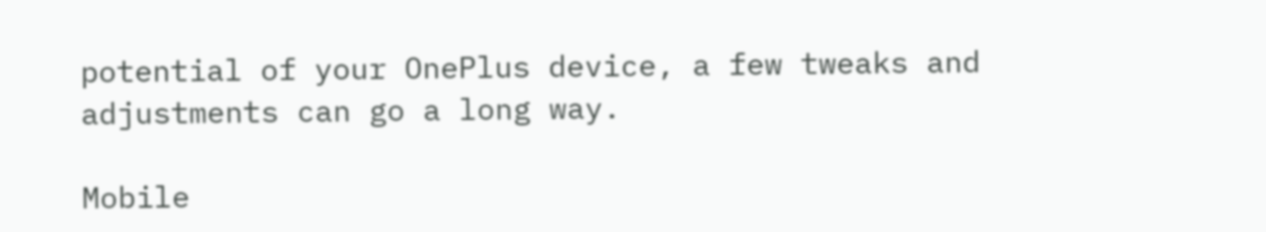potential of your OnePlus device, a few tweaks and adjustments can go a long way.

Mobile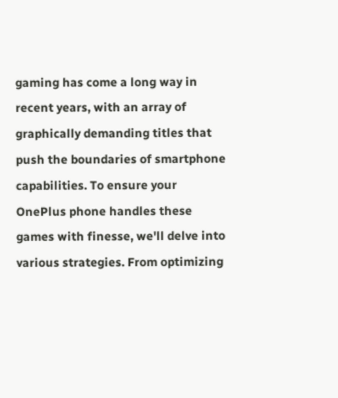gaming has come a long way in recent years, with an array of graphically demanding titles that push the boundaries of smartphone capabilities. To ensure your OnePlus phone handles these games with finesse, we'll delve into various strategies. From optimizing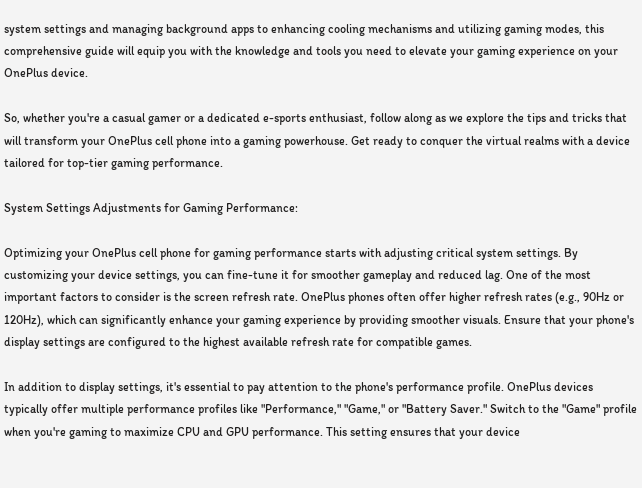system settings and managing background apps to enhancing cooling mechanisms and utilizing gaming modes, this comprehensive guide will equip you with the knowledge and tools you need to elevate your gaming experience on your OnePlus device.

So, whether you're a casual gamer or a dedicated e-sports enthusiast, follow along as we explore the tips and tricks that will transform your OnePlus cell phone into a gaming powerhouse. Get ready to conquer the virtual realms with a device tailored for top-tier gaming performance.

System Settings Adjustments for Gaming Performance:

Optimizing your OnePlus cell phone for gaming performance starts with adjusting critical system settings. By customizing your device settings, you can fine-tune it for smoother gameplay and reduced lag. One of the most important factors to consider is the screen refresh rate. OnePlus phones often offer higher refresh rates (e.g., 90Hz or 120Hz), which can significantly enhance your gaming experience by providing smoother visuals. Ensure that your phone's display settings are configured to the highest available refresh rate for compatible games.

In addition to display settings, it's essential to pay attention to the phone's performance profile. OnePlus devices typically offer multiple performance profiles like "Performance," "Game," or "Battery Saver." Switch to the "Game" profile when you're gaming to maximize CPU and GPU performance. This setting ensures that your device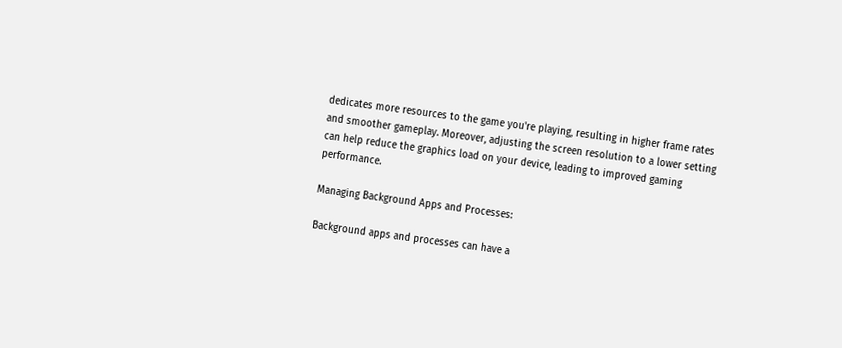dedicates more resources to the game you're playing, resulting in higher frame rates and smoother gameplay. Moreover, adjusting the screen resolution to a lower setting can help reduce the graphics load on your device, leading to improved gaming performance.

Managing Background Apps and Processes:

Background apps and processes can have a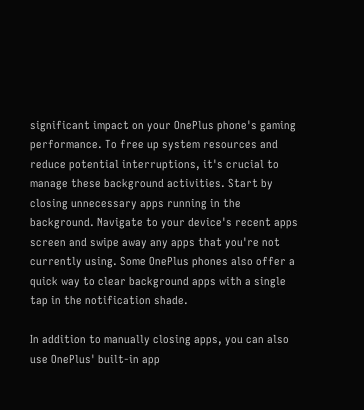significant impact on your OnePlus phone's gaming performance. To free up system resources and reduce potential interruptions, it's crucial to manage these background activities. Start by closing unnecessary apps running in the background. Navigate to your device's recent apps screen and swipe away any apps that you're not currently using. Some OnePlus phones also offer a quick way to clear background apps with a single tap in the notification shade.

In addition to manually closing apps, you can also use OnePlus' built-in app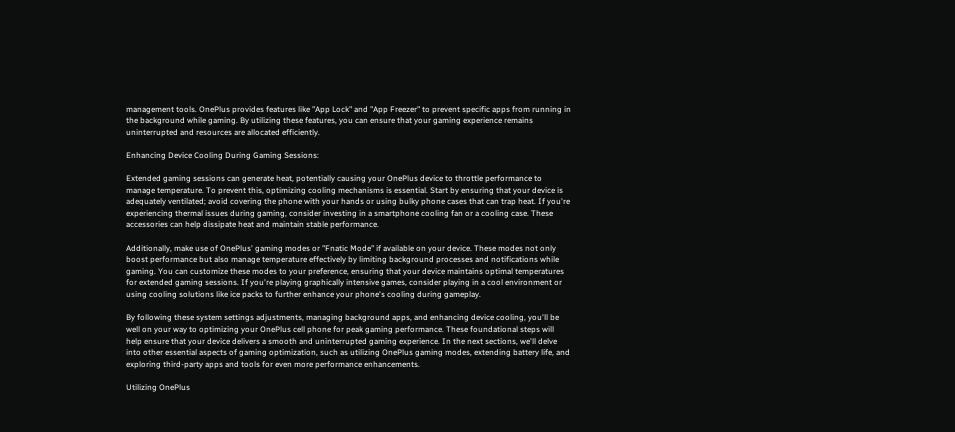management tools. OnePlus provides features like "App Lock" and "App Freezer" to prevent specific apps from running in the background while gaming. By utilizing these features, you can ensure that your gaming experience remains uninterrupted and resources are allocated efficiently.

Enhancing Device Cooling During Gaming Sessions:

Extended gaming sessions can generate heat, potentially causing your OnePlus device to throttle performance to manage temperature. To prevent this, optimizing cooling mechanisms is essential. Start by ensuring that your device is adequately ventilated; avoid covering the phone with your hands or using bulky phone cases that can trap heat. If you're experiencing thermal issues during gaming, consider investing in a smartphone cooling fan or a cooling case. These accessories can help dissipate heat and maintain stable performance.

Additionally, make use of OnePlus' gaming modes or "Fnatic Mode" if available on your device. These modes not only boost performance but also manage temperature effectively by limiting background processes and notifications while gaming. You can customize these modes to your preference, ensuring that your device maintains optimal temperatures for extended gaming sessions. If you're playing graphically intensive games, consider playing in a cool environment or using cooling solutions like ice packs to further enhance your phone's cooling during gameplay.

By following these system settings adjustments, managing background apps, and enhancing device cooling, you'll be well on your way to optimizing your OnePlus cell phone for peak gaming performance. These foundational steps will help ensure that your device delivers a smooth and uninterrupted gaming experience. In the next sections, we'll delve into other essential aspects of gaming optimization, such as utilizing OnePlus gaming modes, extending battery life, and exploring third-party apps and tools for even more performance enhancements.

Utilizing OnePlus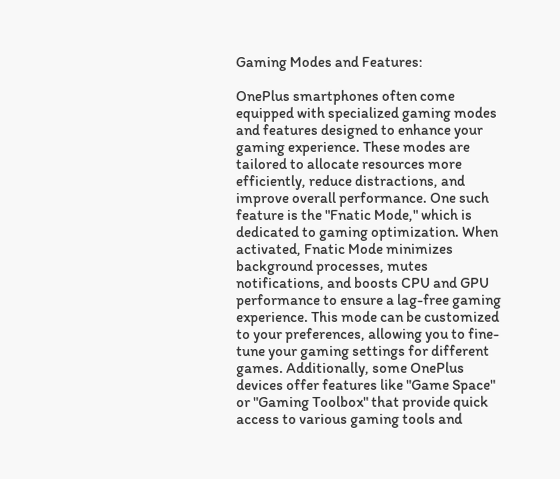Gaming Modes and Features:

OnePlus smartphones often come equipped with specialized gaming modes and features designed to enhance your gaming experience. These modes are tailored to allocate resources more efficiently, reduce distractions, and improve overall performance. One such feature is the "Fnatic Mode," which is dedicated to gaming optimization. When activated, Fnatic Mode minimizes background processes, mutes notifications, and boosts CPU and GPU performance to ensure a lag-free gaming experience. This mode can be customized to your preferences, allowing you to fine-tune your gaming settings for different games. Additionally, some OnePlus devices offer features like "Game Space" or "Gaming Toolbox" that provide quick access to various gaming tools and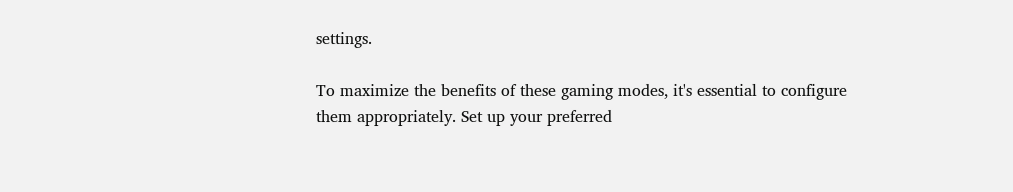settings.

To maximize the benefits of these gaming modes, it's essential to configure them appropriately. Set up your preferred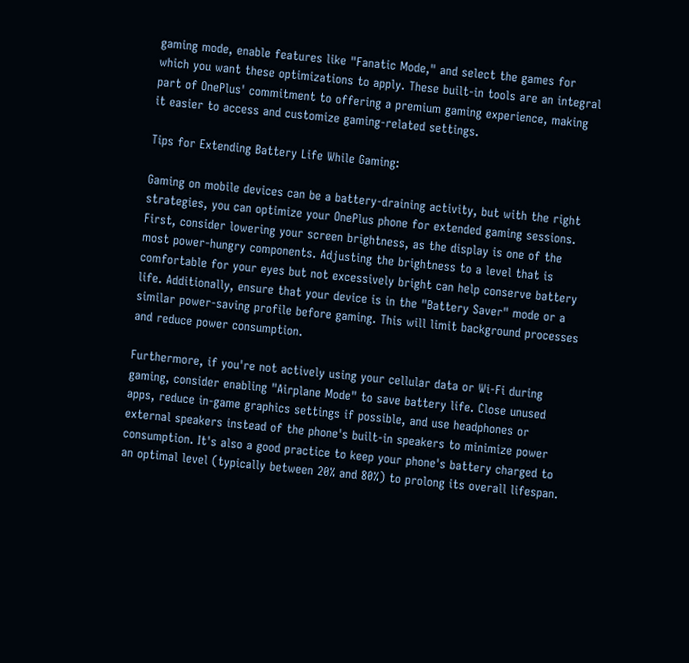gaming mode, enable features like "Fanatic Mode," and select the games for which you want these optimizations to apply. These built-in tools are an integral part of OnePlus' commitment to offering a premium gaming experience, making it easier to access and customize gaming-related settings.

Tips for Extending Battery Life While Gaming:

Gaming on mobile devices can be a battery-draining activity, but with the right strategies, you can optimize your OnePlus phone for extended gaming sessions. First, consider lowering your screen brightness, as the display is one of the most power-hungry components. Adjusting the brightness to a level that is comfortable for your eyes but not excessively bright can help conserve battery life. Additionally, ensure that your device is in the "Battery Saver" mode or a similar power-saving profile before gaming. This will limit background processes and reduce power consumption.

Furthermore, if you're not actively using your cellular data or Wi-Fi during gaming, consider enabling "Airplane Mode" to save battery life. Close unused apps, reduce in-game graphics settings if possible, and use headphones or external speakers instead of the phone's built-in speakers to minimize power consumption. It's also a good practice to keep your phone's battery charged to an optimal level (typically between 20% and 80%) to prolong its overall lifespan.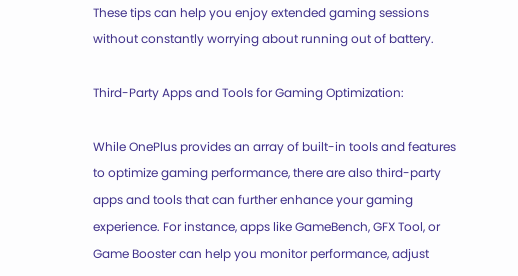These tips can help you enjoy extended gaming sessions without constantly worrying about running out of battery.

Third-Party Apps and Tools for Gaming Optimization:

While OnePlus provides an array of built-in tools and features to optimize gaming performance, there are also third-party apps and tools that can further enhance your gaming experience. For instance, apps like GameBench, GFX Tool, or Game Booster can help you monitor performance, adjust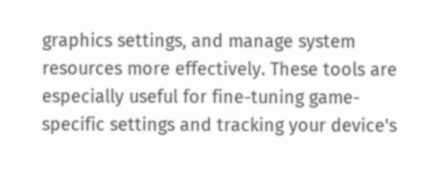graphics settings, and manage system resources more effectively. These tools are especially useful for fine-tuning game-specific settings and tracking your device's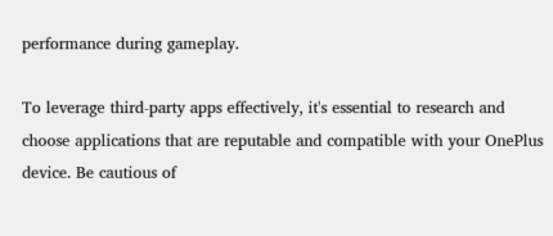performance during gameplay.

To leverage third-party apps effectively, it's essential to research and choose applications that are reputable and compatible with your OnePlus device. Be cautious of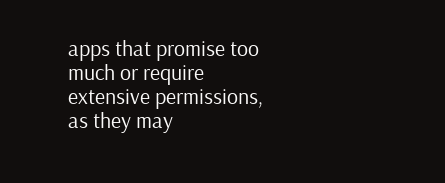apps that promise too much or require extensive permissions, as they may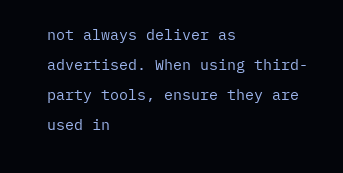not always deliver as advertised. When using third-party tools, ensure they are used in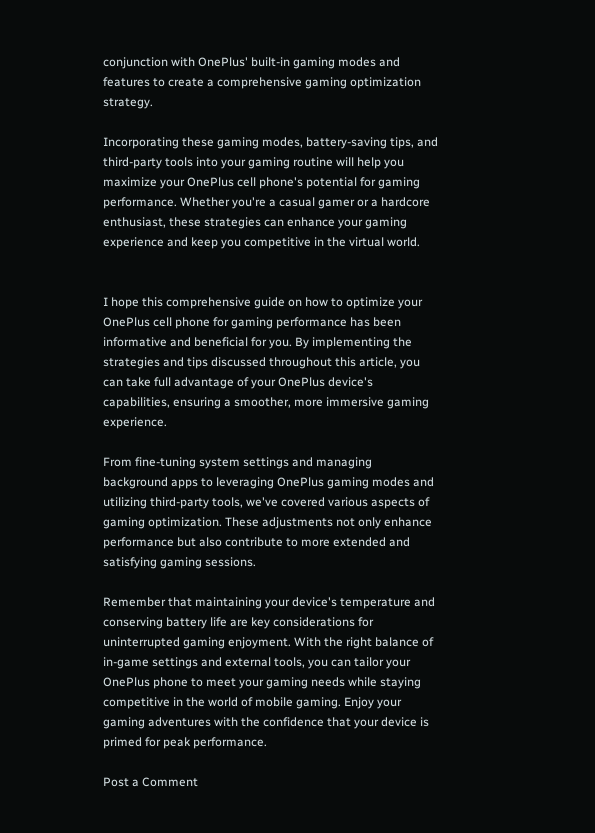conjunction with OnePlus' built-in gaming modes and features to create a comprehensive gaming optimization strategy.

Incorporating these gaming modes, battery-saving tips, and third-party tools into your gaming routine will help you maximize your OnePlus cell phone's potential for gaming performance. Whether you're a casual gamer or a hardcore enthusiast, these strategies can enhance your gaming experience and keep you competitive in the virtual world.


I hope this comprehensive guide on how to optimize your OnePlus cell phone for gaming performance has been informative and beneficial for you. By implementing the strategies and tips discussed throughout this article, you can take full advantage of your OnePlus device's capabilities, ensuring a smoother, more immersive gaming experience.

From fine-tuning system settings and managing background apps to leveraging OnePlus gaming modes and utilizing third-party tools, we've covered various aspects of gaming optimization. These adjustments not only enhance performance but also contribute to more extended and satisfying gaming sessions.

Remember that maintaining your device's temperature and conserving battery life are key considerations for uninterrupted gaming enjoyment. With the right balance of in-game settings and external tools, you can tailor your OnePlus phone to meet your gaming needs while staying competitive in the world of mobile gaming. Enjoy your gaming adventures with the confidence that your device is primed for peak performance.

Post a Comment